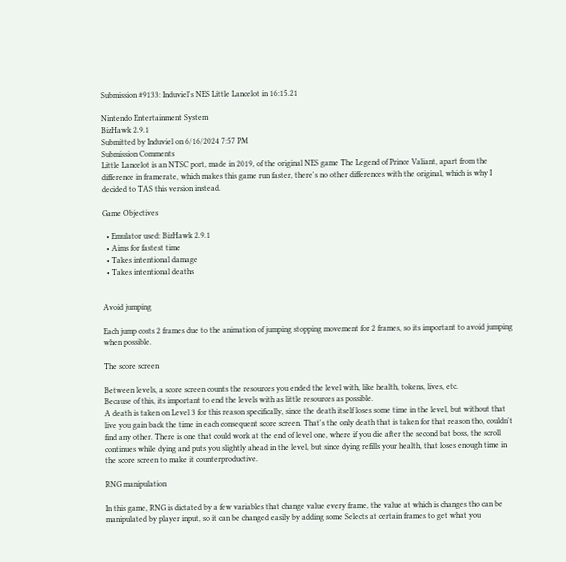Submission #9133: Induviel's NES Little Lancelot in 16:15.21

Nintendo Entertainment System
BizHawk 2.9.1
Submitted by Induviel on 6/16/2024 7:57 PM
Submission Comments
Little Lancelot is an NTSC port, made in 2019, of the original NES game The Legend of Prince Valiant, apart from the difference in framerate, which makes this game run faster, there's no other differences with the original, which is why I decided to TAS this version instead.

Game Objectives

  • Emulator used: BizHawk 2.9.1
  • Aims for fastest time
  • Takes intentional damage
  • Takes intentional deaths


Avoid jumping

Each jump costs 2 frames due to the animation of jumping stopping movement for 2 frames, so its important to avoid jumping when possible.

The score screen

Between levels, a score screen counts the resources you ended the level with, like health, tokens, lives, etc.
Because of this, its important to end the levels with as little resources as possible.
A death is taken on Level 3 for this reason specifically, since the death itself loses some time in the level, but without that live you gain back the time in each consequent score screen. That's the only death that is taken for that reason tho, couldn't find any other. There is one that could work at the end of level one, where if you die after the second bat boss, the scroll continues while dying and puts you slightly ahead in the level, but since dying refills your health, that loses enough time in the score screen to make it counterproductive.

RNG manipulation

In this game, RNG is dictated by a few variables that change value every frame, the value at which is changes tho can be manipulated by player input, so it can be changed easily by adding some Selects at certain frames to get what you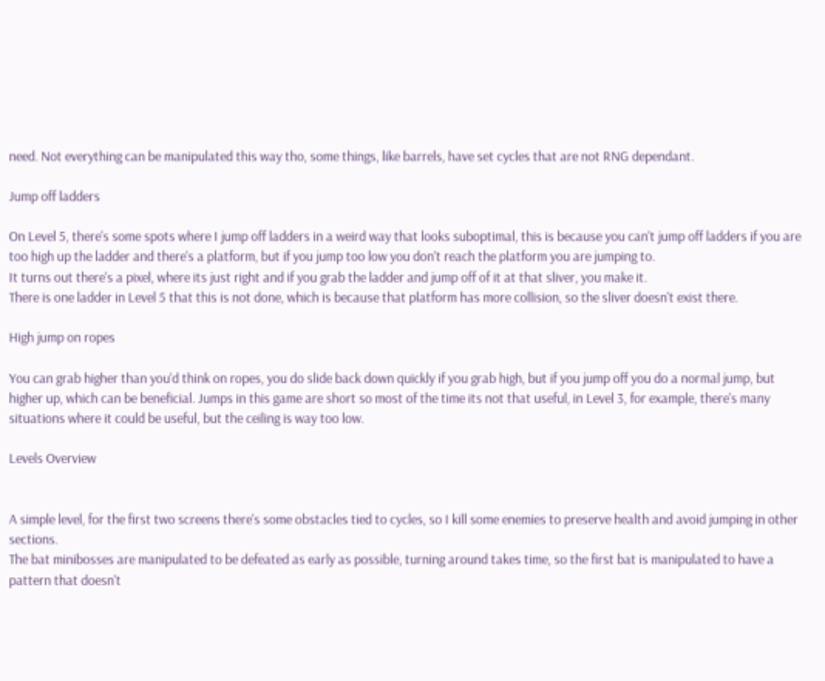need. Not everything can be manipulated this way tho, some things, like barrels, have set cycles that are not RNG dependant.

Jump off ladders

On Level 5, there's some spots where I jump off ladders in a weird way that looks suboptimal, this is because you can't jump off ladders if you are too high up the ladder and there's a platform, but if you jump too low you don't reach the platform you are jumping to.
It turns out there's a pixel, where its just right and if you grab the ladder and jump off of it at that sliver, you make it.
There is one ladder in Level 5 that this is not done, which is because that platform has more collision, so the sliver doesn't exist there.

High jump on ropes

You can grab higher than you'd think on ropes, you do slide back down quickly if you grab high, but if you jump off you do a normal jump, but higher up, which can be beneficial. Jumps in this game are short so most of the time its not that useful, in Level 3, for example, there's many situations where it could be useful, but the ceiling is way too low.

Levels Overview


A simple level, for the first two screens there's some obstacles tied to cycles, so I kill some enemies to preserve health and avoid jumping in other sections.
The bat minibosses are manipulated to be defeated as early as possible, turning around takes time, so the first bat is manipulated to have a pattern that doesn't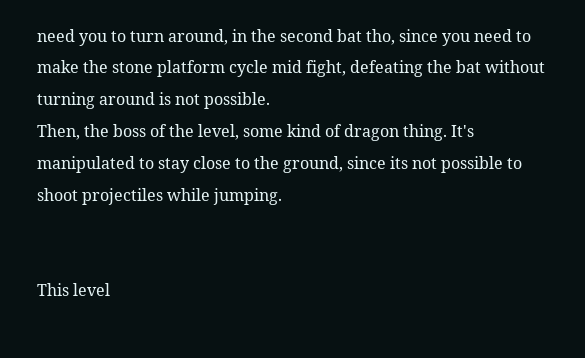need you to turn around, in the second bat tho, since you need to make the stone platform cycle mid fight, defeating the bat without turning around is not possible.
Then, the boss of the level, some kind of dragon thing. It's manipulated to stay close to the ground, since its not possible to shoot projectiles while jumping.


This level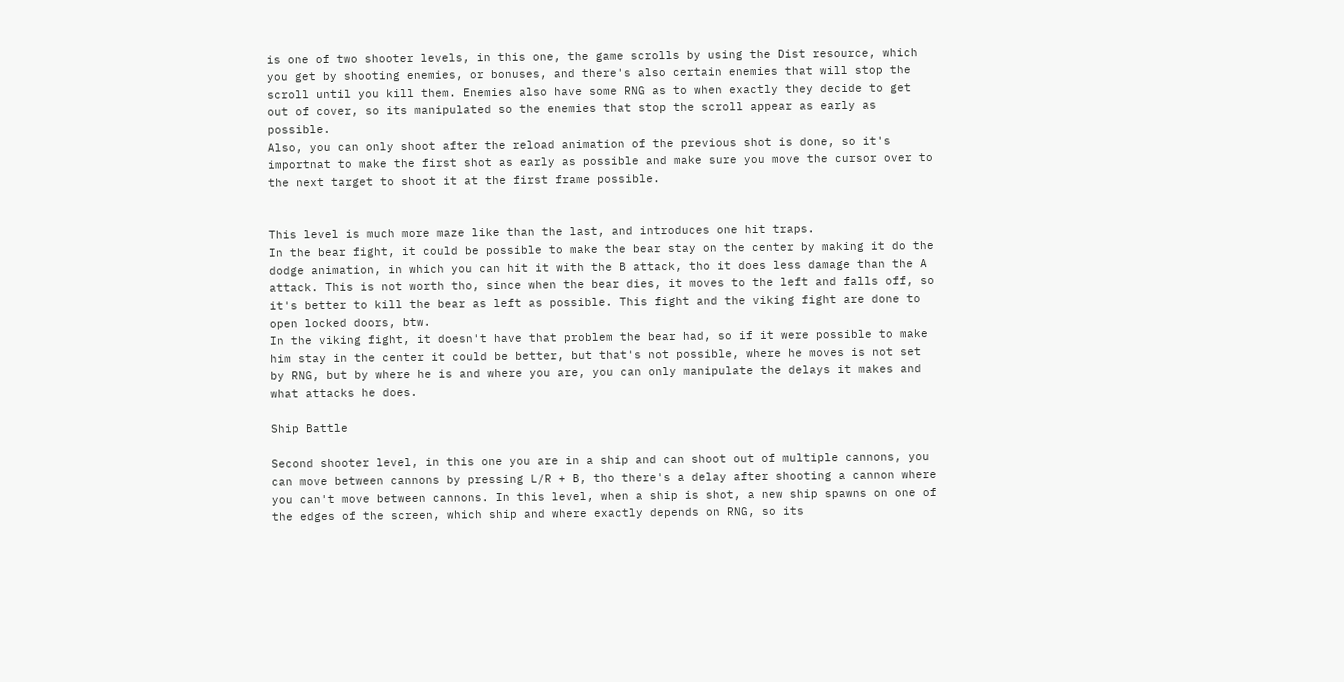is one of two shooter levels, in this one, the game scrolls by using the Dist resource, which you get by shooting enemies, or bonuses, and there's also certain enemies that will stop the scroll until you kill them. Enemies also have some RNG as to when exactly they decide to get out of cover, so its manipulated so the enemies that stop the scroll appear as early as possible.
Also, you can only shoot after the reload animation of the previous shot is done, so it's importnat to make the first shot as early as possible and make sure you move the cursor over to the next target to shoot it at the first frame possible.


This level is much more maze like than the last, and introduces one hit traps.
In the bear fight, it could be possible to make the bear stay on the center by making it do the dodge animation, in which you can hit it with the B attack, tho it does less damage than the A attack. This is not worth tho, since when the bear dies, it moves to the left and falls off, so it's better to kill the bear as left as possible. This fight and the viking fight are done to open locked doors, btw.
In the viking fight, it doesn't have that problem the bear had, so if it were possible to make him stay in the center it could be better, but that's not possible, where he moves is not set by RNG, but by where he is and where you are, you can only manipulate the delays it makes and what attacks he does.

Ship Battle

Second shooter level, in this one you are in a ship and can shoot out of multiple cannons, you can move between cannons by pressing L/R + B, tho there's a delay after shooting a cannon where you can't move between cannons. In this level, when a ship is shot, a new ship spawns on one of the edges of the screen, which ship and where exactly depends on RNG, so its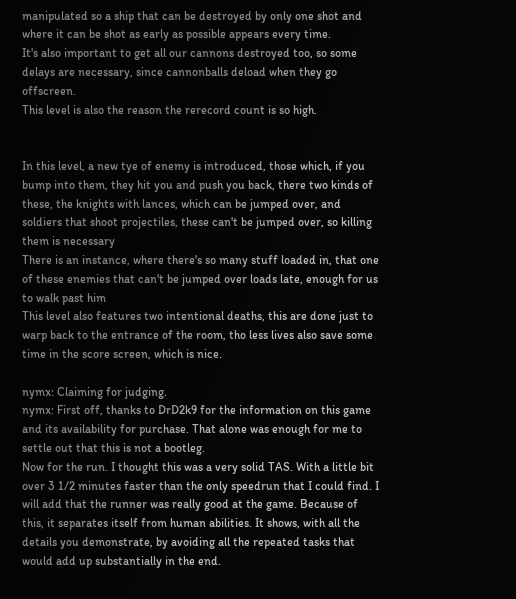manipulated so a ship that can be destroyed by only one shot and where it can be shot as early as possible appears every time.
It's also important to get all our cannons destroyed too, so some delays are necessary, since cannonballs deload when they go offscreen.
This level is also the reason the rerecord count is so high.


In this level, a new tye of enemy is introduced, those which, if you bump into them, they hit you and push you back, there two kinds of these, the knights with lances, which can be jumped over, and soldiers that shoot projectiles, these can't be jumped over, so killing them is necessary
There is an instance, where there's so many stuff loaded in, that one of these enemies that can't be jumped over loads late, enough for us to walk past him
This level also features two intentional deaths, this are done just to warp back to the entrance of the room, tho less lives also save some time in the score screen, which is nice.

nymx: Claiming for judging.
nymx: First off, thanks to DrD2k9 for the information on this game and its availability for purchase. That alone was enough for me to settle out that this is not a bootleg.
Now for the run. I thought this was a very solid TAS. With a little bit over 3 1/2 minutes faster than the only speedrun that I could find. I will add that the runner was really good at the game. Because of this, it separates itself from human abilities. It shows, with all the details you demonstrate, by avoiding all the repeated tasks that would add up substantially in the end.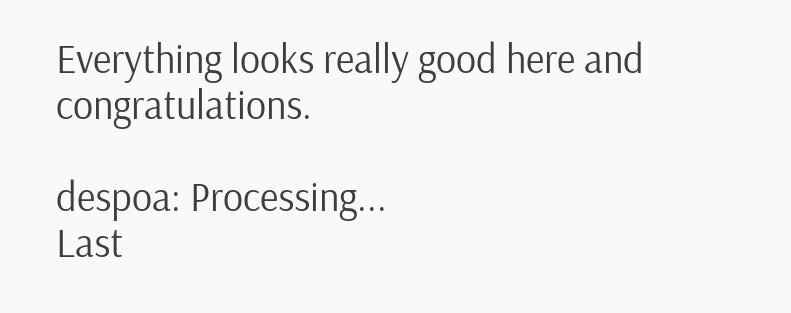Everything looks really good here and congratulations.

despoa: Processing...
Last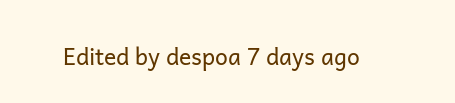Edited by despoa 7 days ago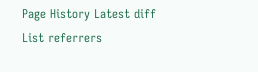Page History Latest diff List referrers